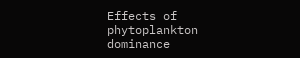Effects of phytoplankton dominance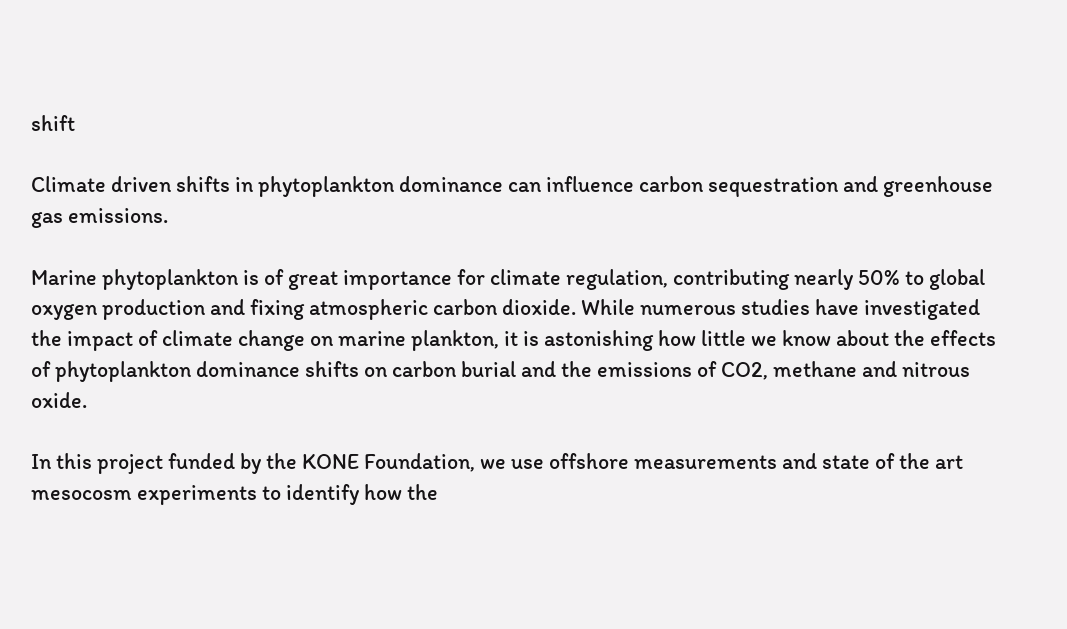shift

Climate driven shifts in phytoplankton dominance can influence carbon sequestration and greenhouse gas emissions.

Marine phytoplankton is of great importance for climate regulation, contributing nearly 50% to global oxygen production and fixing atmospheric carbon dioxide. While numerous studies have investigated the impact of climate change on marine plankton, it is astonishing how little we know about the effects of phytoplankton dominance shifts on carbon burial and the emissions of CO2, methane and nitrous oxide.

In this project funded by the KONE Foundation, we use offshore measurements and state of the art mesocosm experiments to identify how the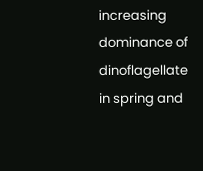increasing dominance of dinoflagellate in spring and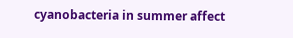cyanobacteria in summer affect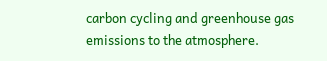carbon cycling and greenhouse gas emissions to the atmosphere.